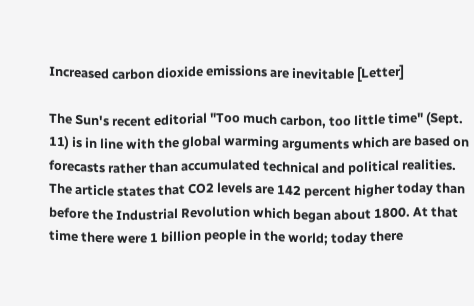Increased carbon dioxide emissions are inevitable [Letter]

The Sun's recent editorial "Too much carbon, too little time" (Sept. 11) is in line with the global warming arguments which are based on forecasts rather than accumulated technical and political realities. The article states that CO2 levels are 142 percent higher today than before the Industrial Revolution which began about 1800. At that time there were 1 billion people in the world; today there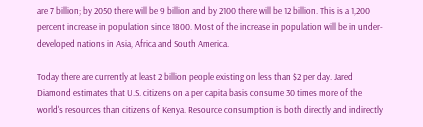are 7 billion; by 2050 there will be 9 billion and by 2100 there will be 12 billion. This is a 1,200 percent increase in population since 1800. Most of the increase in population will be in under-developed nations in Asia, Africa and South America.

Today there are currently at least 2 billion people existing on less than $2 per day. Jared Diamond estimates that U.S. citizens on a per capita basis consume 30 times more of the world's resources than citizens of Kenya. Resource consumption is both directly and indirectly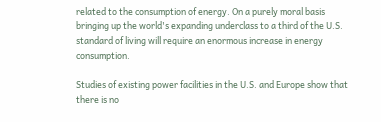related to the consumption of energy. On a purely moral basis bringing up the world's expanding underclass to a third of the U.S. standard of living will require an enormous increase in energy consumption.

Studies of existing power facilities in the U.S. and Europe show that there is no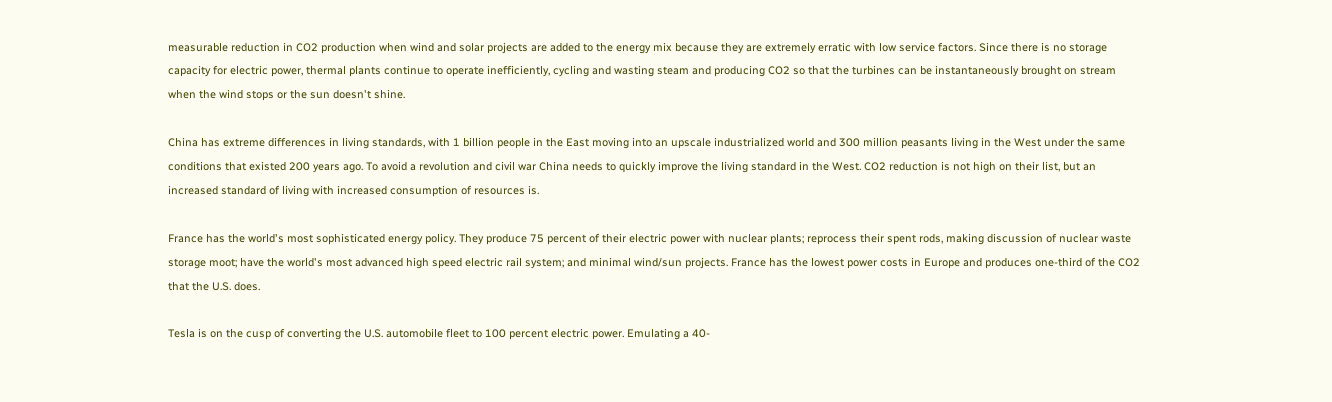measurable reduction in CO2 production when wind and solar projects are added to the energy mix because they are extremely erratic with low service factors. Since there is no storage capacity for electric power, thermal plants continue to operate inefficiently, cycling and wasting steam and producing CO2 so that the turbines can be instantaneously brought on stream when the wind stops or the sun doesn't shine.

China has extreme differences in living standards, with 1 billion people in the East moving into an upscale industrialized world and 300 million peasants living in the West under the same conditions that existed 200 years ago. To avoid a revolution and civil war China needs to quickly improve the living standard in the West. CO2 reduction is not high on their list, but an increased standard of living with increased consumption of resources is.

France has the world's most sophisticated energy policy. They produce 75 percent of their electric power with nuclear plants; reprocess their spent rods, making discussion of nuclear waste storage moot; have the world's most advanced high speed electric rail system; and minimal wind/sun projects. France has the lowest power costs in Europe and produces one-third of the CO2 that the U.S. does.

Tesla is on the cusp of converting the U.S. automobile fleet to 100 percent electric power. Emulating a 40-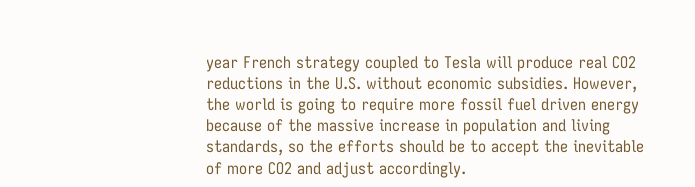year French strategy coupled to Tesla will produce real CO2 reductions in the U.S. without economic subsidies. However, the world is going to require more fossil fuel driven energy because of the massive increase in population and living standards, so the efforts should be to accept the inevitable of more CO2 and adjust accordingly.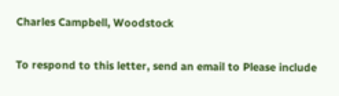Charles Campbell, Woodstock

To respond to this letter, send an email to Please include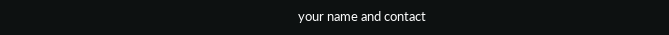your name and contact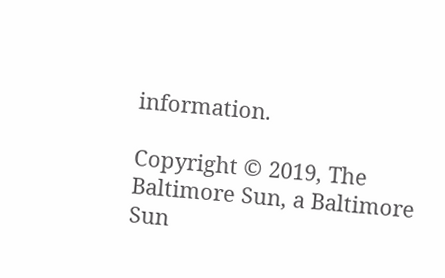information.

Copyright © 2019, The Baltimore Sun, a Baltimore Sun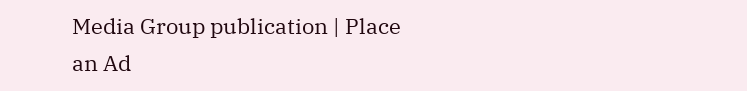Media Group publication | Place an Ad